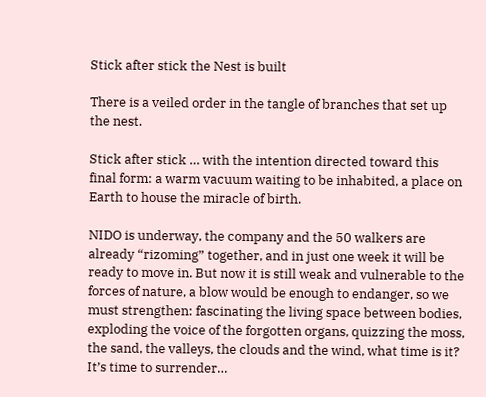Stick after stick the Nest is built

There is a veiled order in the tangle of branches that set up the nest.

Stick after stick … with the intention directed toward this final form: a warm vacuum waiting to be inhabited, a place on Earth to house the miracle of birth.

NIDO is underway, the company and the 50 walkers are already “rizoming” together, and in just one week it will be ready to move in. But now it is still weak and vulnerable to the forces of nature, a blow would be enough to endanger, so we must strengthen: fascinating the living space between bodies, exploding the voice of the forgotten organs, quizzing the moss, the sand, the valleys, the clouds and the wind, what time is it? It’s time to surrender…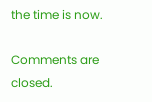the time is now.

Comments are closed.